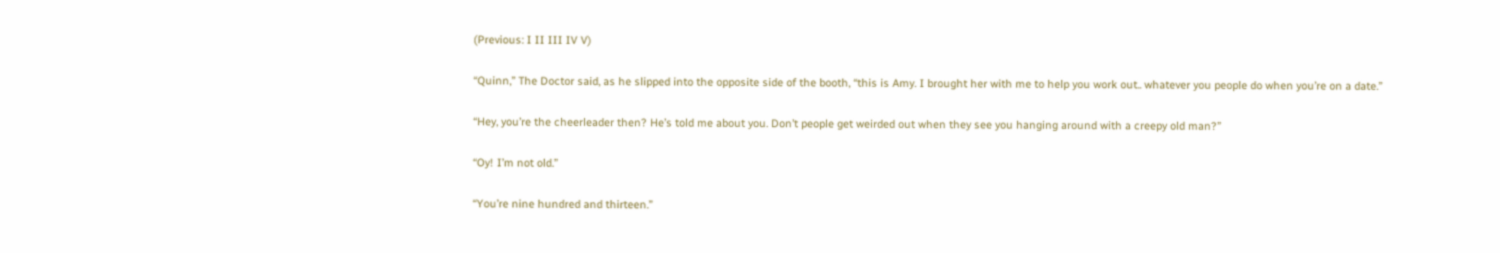(Previous: I II III IV V)

“Quinn,” The Doctor said, as he slipped into the opposite side of the booth, “this is Amy. I brought her with me to help you work out.. whatever you people do when you’re on a date.”

“Hey, you’re the cheerleader then? He’s told me about you. Don’t people get weirded out when they see you hanging around with a creepy old man?”

“Oy! I’m not old.”

“You’re nine hundred and thirteen.”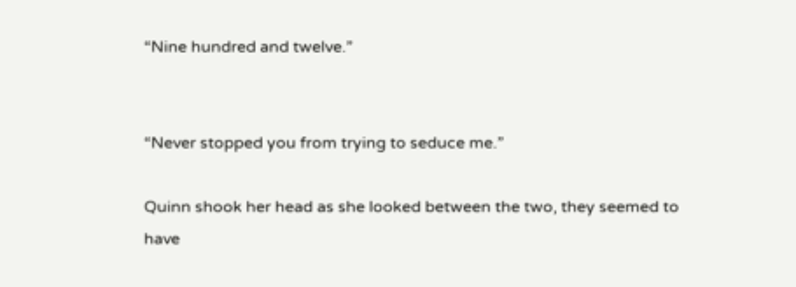“Nine hundred and twelve.”


“Never stopped you from trying to seduce me.”

Quinn shook her head as she looked between the two, they seemed to have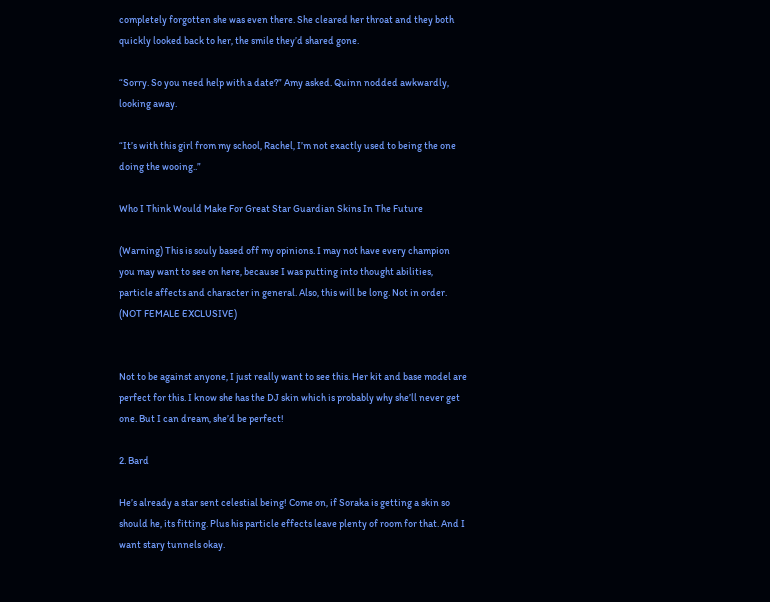completely forgotten she was even there. She cleared her throat and they both quickly looked back to her, the smile they’d shared gone.

“Sorry. So you need help with a date?” Amy asked. Quinn nodded awkwardly, looking away.

“It’s with this girl from my school, Rachel, I’m not exactly used to being the one doing the wooing..”

Who I Think Would Make For Great Star Guardian Skins In The Future

(Warning) This is souly based off my opinions. I may not have every champion you may want to see on here, because I was putting into thought abilities, particle affects and character in general. Also, this will be long. Not in order. (NOT FEMALE EXCLUSIVE)


Not to be against anyone, I just really want to see this. Her kit and base model are perfect for this. I know she has the DJ skin which is probably why she’ll never get one. But I can dream, she’d be perfect!

2. Bard

He’s already a star sent celestial being! Come on, if Soraka is getting a skin so should he, its fitting. Plus his particle effects leave plenty of room for that. And I want stary tunnels okay.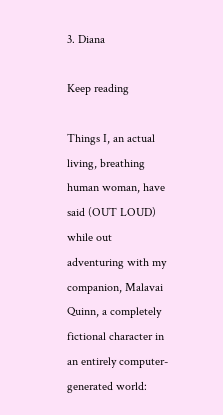3. Diana

Keep reading

Things I, an actual living, breathing human woman, have said (OUT LOUD) while out adventuring with my companion, Malavai Quinn, a completely fictional character in an entirely computer-generated world: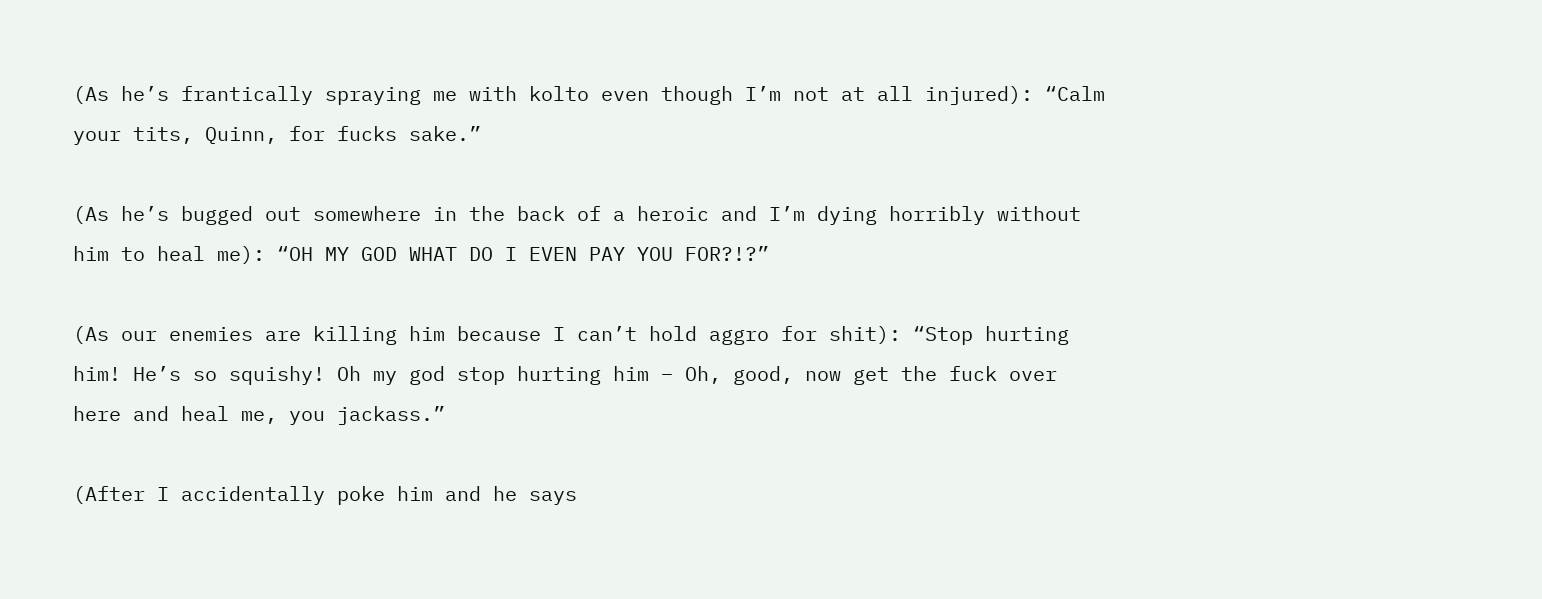(As he’s frantically spraying me with kolto even though I’m not at all injured): “Calm your tits, Quinn, for fucks sake.”

(As he’s bugged out somewhere in the back of a heroic and I’m dying horribly without him to heal me): “OH MY GOD WHAT DO I EVEN PAY YOU FOR?!?”

(As our enemies are killing him because I can’t hold aggro for shit): “Stop hurting him! He’s so squishy! Oh my god stop hurting him – Oh, good, now get the fuck over here and heal me, you jackass.”

(After I accidentally poke him and he says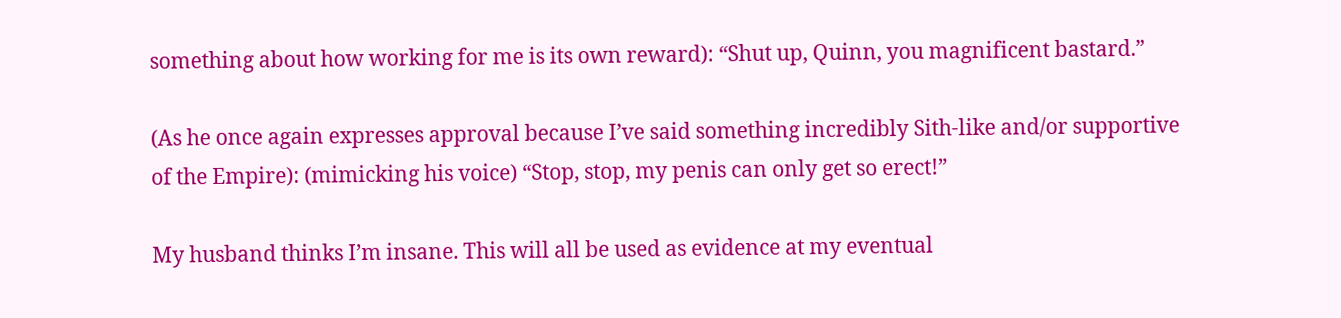something about how working for me is its own reward): “Shut up, Quinn, you magnificent bastard.”

(As he once again expresses approval because I’ve said something incredibly Sith-like and/or supportive of the Empire): (mimicking his voice) “Stop, stop, my penis can only get so erect!”

My husband thinks I’m insane. This will all be used as evidence at my eventual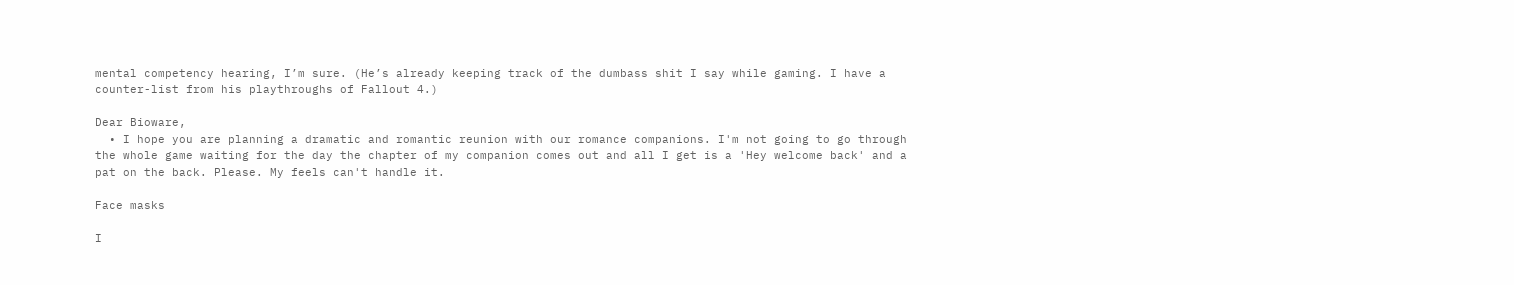mental competency hearing, I’m sure. (He’s already keeping track of the dumbass shit I say while gaming. I have a counter-list from his playthroughs of Fallout 4.)

Dear Bioware,
  • I hope you are planning a dramatic and romantic reunion with our romance companions. I'm not going to go through the whole game waiting for the day the chapter of my companion comes out and all I get is a 'Hey welcome back' and a pat on the back. Please. My feels can't handle it.

Face masks

I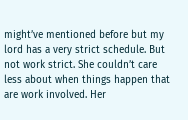might’ve mentioned before but my lord has a very strict schedule. But not work strict. She couldn’t care less about when things happen that are work involved. Her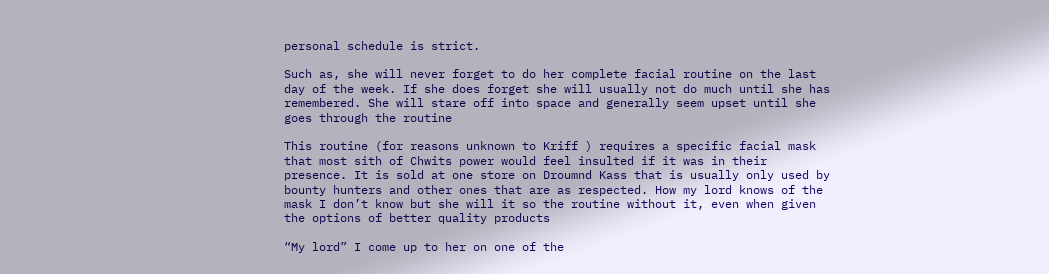personal schedule is strict.

Such as, she will never forget to do her complete facial routine on the last day of the week. If she does forget she will usually not do much until she has remembered. She will stare off into space and generally seem upset until she goes through the routine

This routine (for reasons unknown to Kriff ) requires a specific facial mask that most sith of Chwits power would feel insulted if it was in their presence. It is sold at one store on Droumnd Kass that is usually only used by bounty hunters and other ones that are as respected. How my lord knows of the mask I don’t know but she will it so the routine without it, even when given the options of better quality products

“My lord” I come up to her on one of the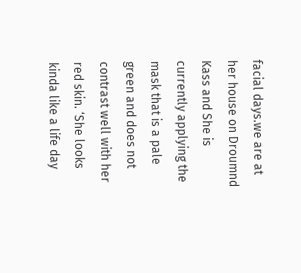facial days.we are at her house on Droumnd Kass and She is currently applying the mask that is a pale green and does not contrast well with her red skin. ‘She looks kinda like a life day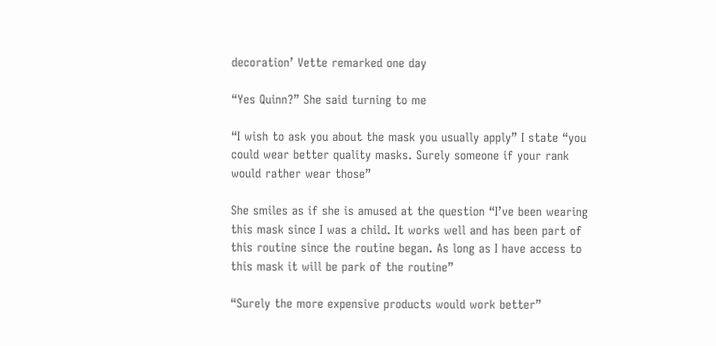decoration’ Vette remarked one day

“Yes Quinn?” She said turning to me

“I wish to ask you about the mask you usually apply” I state “you could wear better quality masks. Surely someone if your rank would rather wear those”

She smiles as if she is amused at the question “I’ve been wearing this mask since I was a child. It works well and has been part of this routine since the routine began. As long as I have access to this mask it will be park of the routine”

“Surely the more expensive products would work better”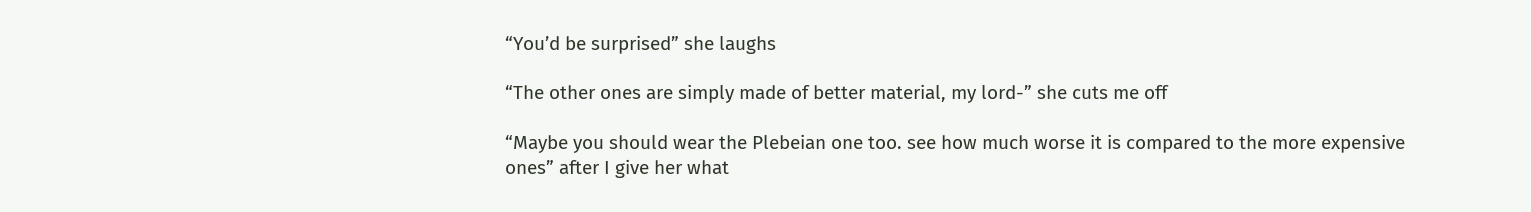“You’d be surprised” she laughs

“The other ones are simply made of better material, my lord-” she cuts me off

“Maybe you should wear the Plebeian one too. see how much worse it is compared to the more expensive ones” after I give her what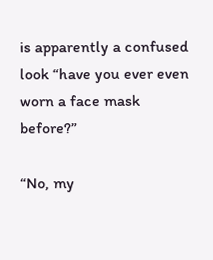is apparently a confused look “have you ever even worn a face mask before?”

“No, my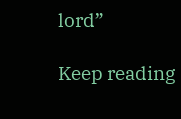lord”

Keep reading